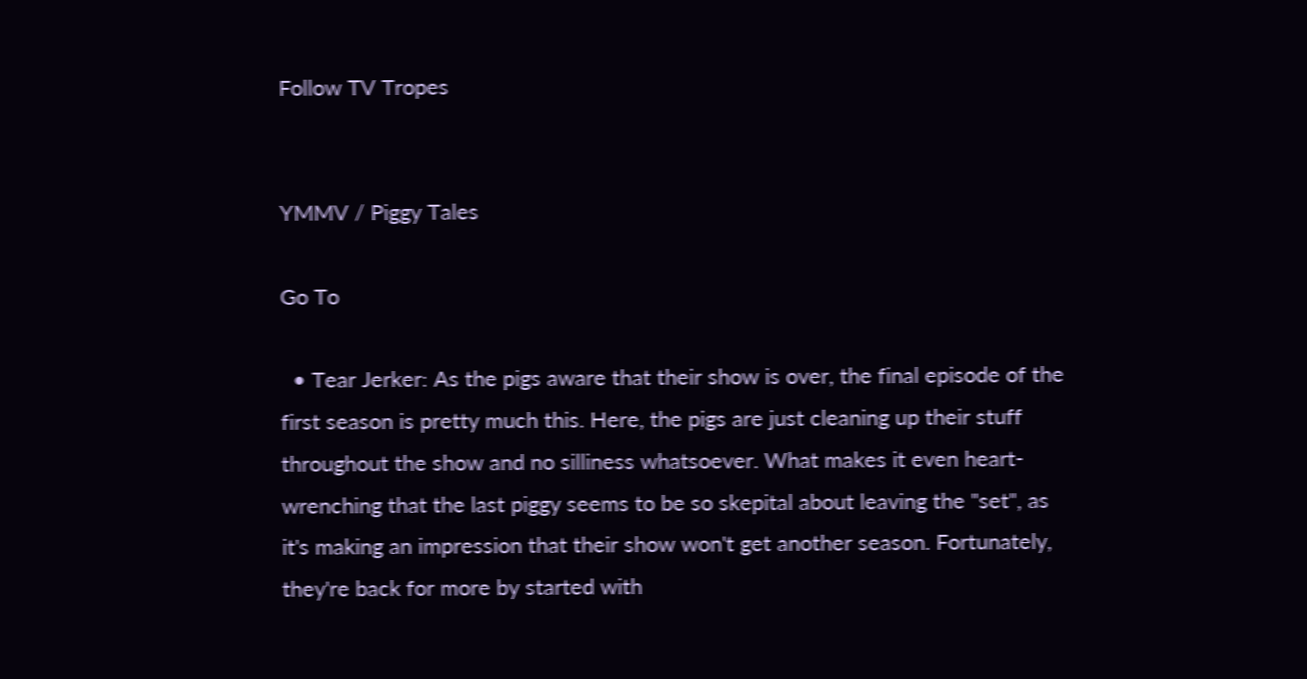Follow TV Tropes


YMMV / Piggy Tales

Go To

  • Tear Jerker: As the pigs aware that their show is over, the final episode of the first season is pretty much this. Here, the pigs are just cleaning up their stuff throughout the show and no silliness whatsoever. What makes it even heart-wrenching that the last piggy seems to be so skepital about leaving the "set", as it's making an impression that their show won't get another season. Fortunately, they're back for more by started with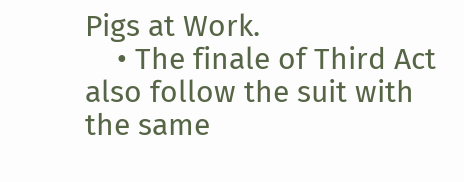Pigs at Work.
    • The finale of Third Act also follow the suit with the same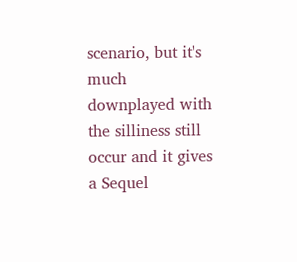scenario, but it's much downplayed with the silliness still occur and it gives a Sequel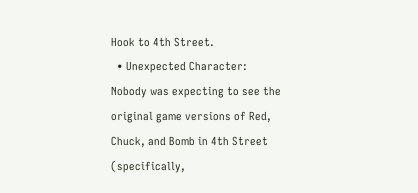Hook to 4th Street.
  • Unexpected Character: Nobody was expecting to see the original game versions of Red, Chuck, and Bomb in 4th Street (specifically,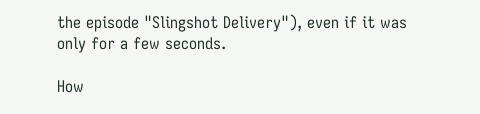the episode "Slingshot Delivery"), even if it was only for a few seconds.

How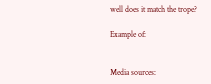well does it match the trope?

Example of:


Media sources: